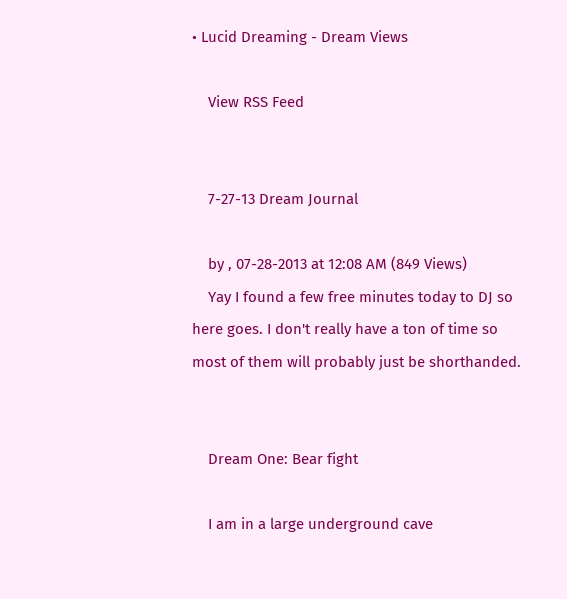• Lucid Dreaming - Dream Views

    View RSS Feed


    7-27-13 Dream Journal

    by , 07-28-2013 at 12:08 AM (849 Views)
    Yay I found a few free minutes today to DJ so here goes. I don't really have a ton of time so most of them will probably just be shorthanded.


    Dream One: Bear fight

    I am in a large underground cave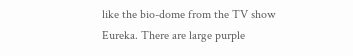like the bio-dome from the TV show Eureka. There are large purple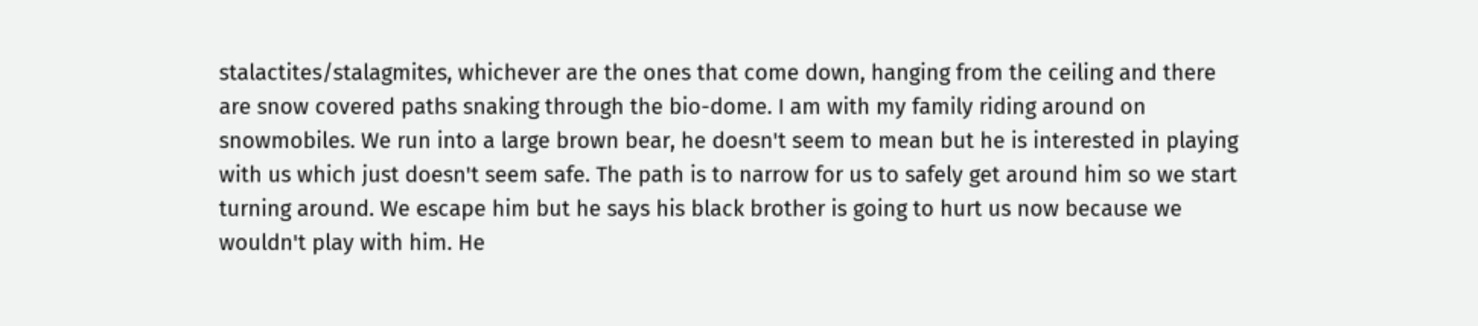stalactites/stalagmites, whichever are the ones that come down, hanging from the ceiling and there are snow covered paths snaking through the bio-dome. I am with my family riding around on snowmobiles. We run into a large brown bear, he doesn't seem to mean but he is interested in playing with us which just doesn't seem safe. The path is to narrow for us to safely get around him so we start turning around. We escape him but he says his black brother is going to hurt us now because we wouldn't play with him. He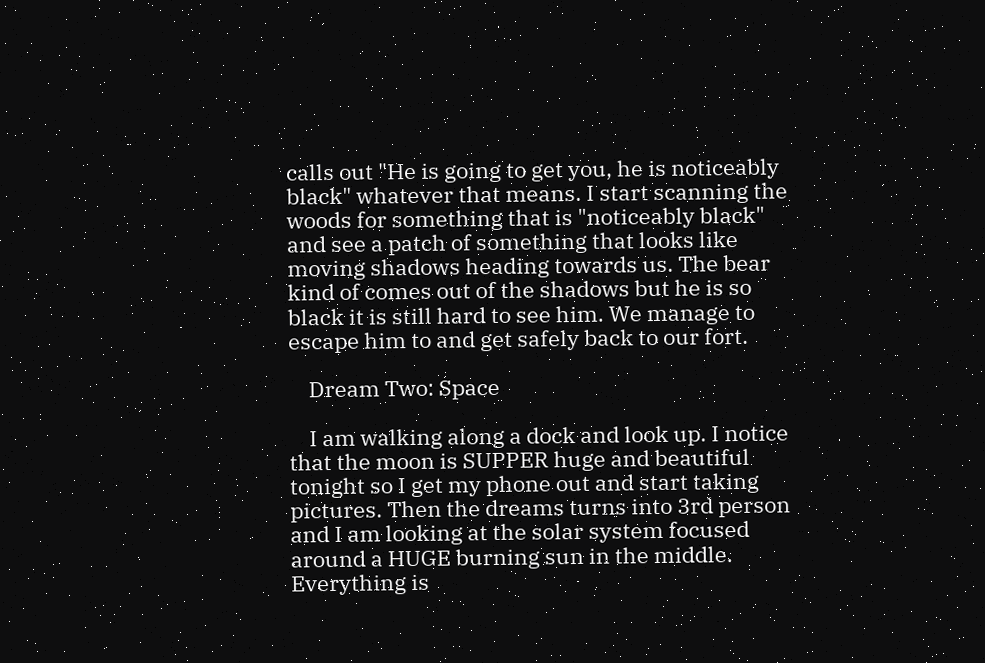calls out "He is going to get you, he is noticeably black" whatever that means. I start scanning the woods for something that is "noticeably black" and see a patch of something that looks like moving shadows heading towards us. The bear kind of comes out of the shadows but he is so black it is still hard to see him. We manage to escape him to and get safely back to our fort.

    Dream Two: Space

    I am walking along a dock and look up. I notice that the moon is SUPPER huge and beautiful tonight so I get my phone out and start taking pictures. Then the dreams turns into 3rd person and I am looking at the solar system focused around a HUGE burning sun in the middle. Everything is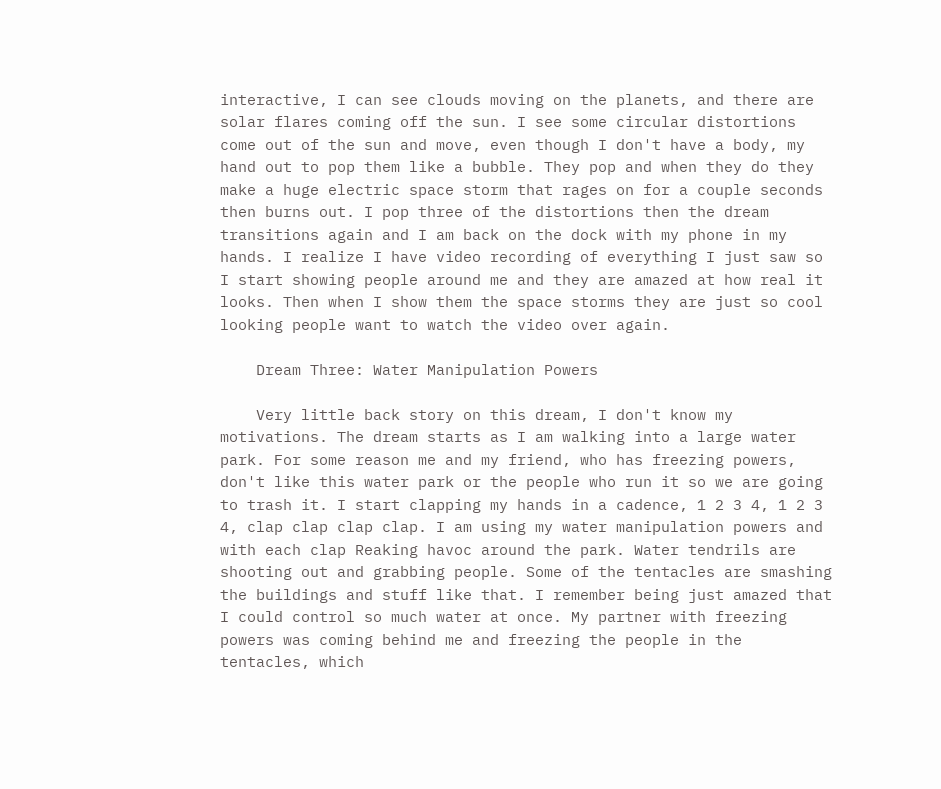interactive, I can see clouds moving on the planets, and there are solar flares coming off the sun. I see some circular distortions come out of the sun and move, even though I don't have a body, my hand out to pop them like a bubble. They pop and when they do they make a huge electric space storm that rages on for a couple seconds then burns out. I pop three of the distortions then the dream transitions again and I am back on the dock with my phone in my hands. I realize I have video recording of everything I just saw so I start showing people around me and they are amazed at how real it looks. Then when I show them the space storms they are just so cool looking people want to watch the video over again.

    Dream Three: Water Manipulation Powers

    Very little back story on this dream, I don't know my motivations. The dream starts as I am walking into a large water park. For some reason me and my friend, who has freezing powers, don't like this water park or the people who run it so we are going to trash it. I start clapping my hands in a cadence, 1 2 3 4, 1 2 3 4, clap clap clap clap. I am using my water manipulation powers and with each clap Reaking havoc around the park. Water tendrils are shooting out and grabbing people. Some of the tentacles are smashing the buildings and stuff like that. I remember being just amazed that I could control so much water at once. My partner with freezing powers was coming behind me and freezing the people in the tentacles, which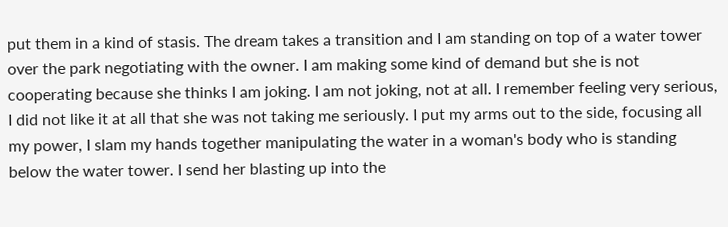put them in a kind of stasis. The dream takes a transition and I am standing on top of a water tower over the park negotiating with the owner. I am making some kind of demand but she is not cooperating because she thinks I am joking. I am not joking, not at all. I remember feeling very serious, I did not like it at all that she was not taking me seriously. I put my arms out to the side, focusing all my power, I slam my hands together manipulating the water in a woman's body who is standing below the water tower. I send her blasting up into the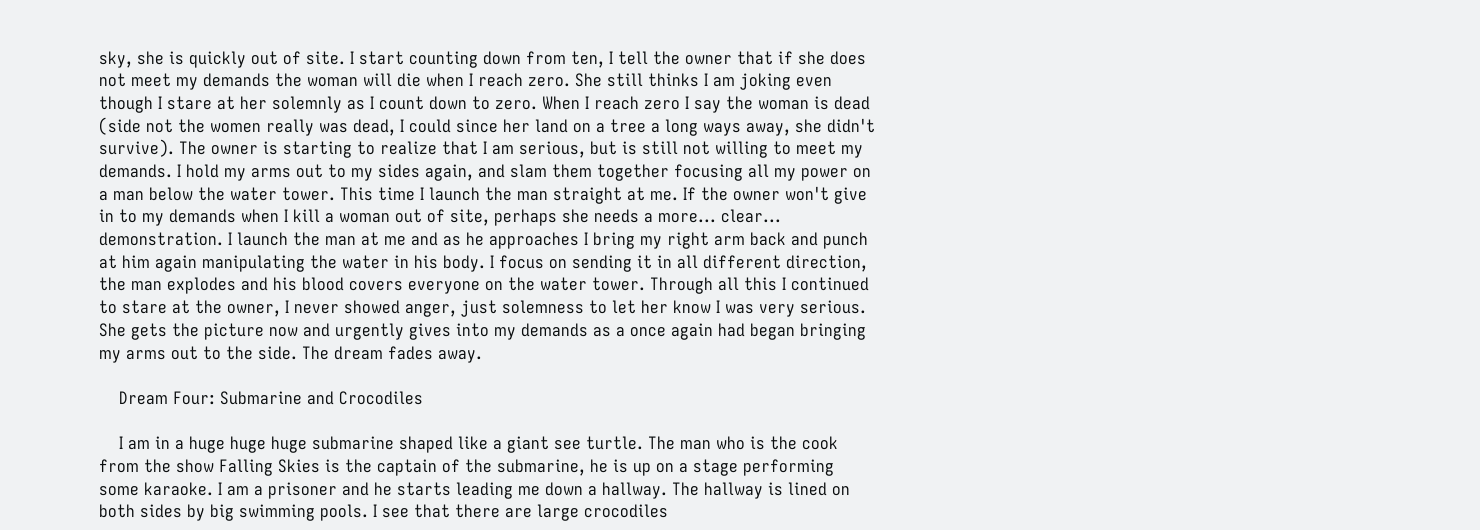sky, she is quickly out of site. I start counting down from ten, I tell the owner that if she does not meet my demands the woman will die when I reach zero. She still thinks I am joking even though I stare at her solemnly as I count down to zero. When I reach zero I say the woman is dead (side not the women really was dead, I could since her land on a tree a long ways away, she didn't survive). The owner is starting to realize that I am serious, but is still not willing to meet my demands. I hold my arms out to my sides again, and slam them together focusing all my power on a man below the water tower. This time I launch the man straight at me. If the owner won't give in to my demands when I kill a woman out of site, perhaps she needs a more... clear... demonstration. I launch the man at me and as he approaches I bring my right arm back and punch at him again manipulating the water in his body. I focus on sending it in all different direction, the man explodes and his blood covers everyone on the water tower. Through all this I continued to stare at the owner, I never showed anger, just solemness to let her know I was very serious. She gets the picture now and urgently gives into my demands as a once again had began bringing my arms out to the side. The dream fades away.

    Dream Four: Submarine and Crocodiles

    I am in a huge huge huge submarine shaped like a giant see turtle. The man who is the cook from the show Falling Skies is the captain of the submarine, he is up on a stage performing some karaoke. I am a prisoner and he starts leading me down a hallway. The hallway is lined on both sides by big swimming pools. I see that there are large crocodiles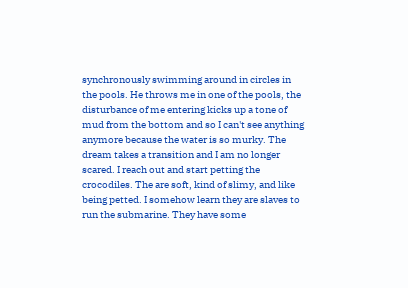synchronously swimming around in circles in the pools. He throws me in one of the pools, the disturbance of me entering kicks up a tone of mud from the bottom and so I can't see anything anymore because the water is so murky. The dream takes a transition and I am no longer scared. I reach out and start petting the crocodiles. The are soft, kind of slimy, and like being petted. I somehow learn they are slaves to run the submarine. They have some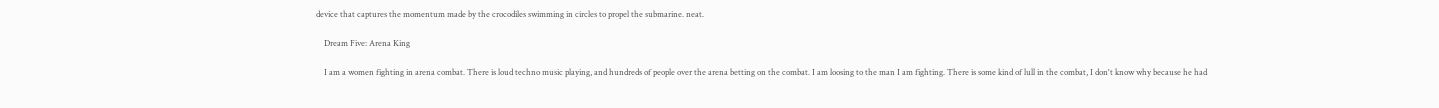device that captures the momentum made by the crocodiles swimming in circles to propel the submarine. neat.

    Dream Five: Arena King

    I am a women fighting in arena combat. There is loud techno music playing, and hundreds of people over the arena betting on the combat. I am loosing to the man I am fighting. There is some kind of lull in the combat, I don't know why because he had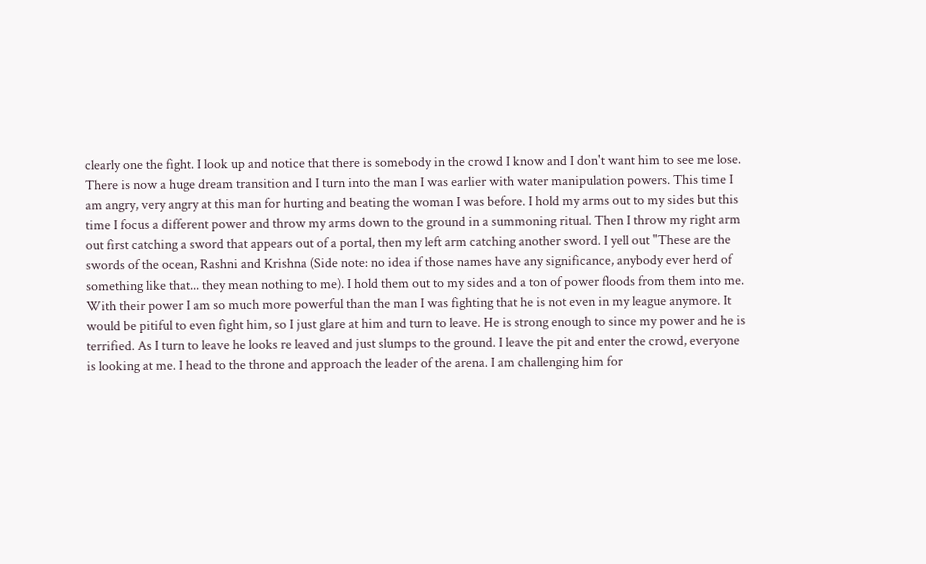clearly one the fight. I look up and notice that there is somebody in the crowd I know and I don't want him to see me lose. There is now a huge dream transition and I turn into the man I was earlier with water manipulation powers. This time I am angry, very angry at this man for hurting and beating the woman I was before. I hold my arms out to my sides but this time I focus a different power and throw my arms down to the ground in a summoning ritual. Then I throw my right arm out first catching a sword that appears out of a portal, then my left arm catching another sword. I yell out "These are the swords of the ocean, Rashni and Krishna (Side note: no idea if those names have any significance, anybody ever herd of something like that... they mean nothing to me). I hold them out to my sides and a ton of power floods from them into me. With their power I am so much more powerful than the man I was fighting that he is not even in my league anymore. It would be pitiful to even fight him, so I just glare at him and turn to leave. He is strong enough to since my power and he is terrified. As I turn to leave he looks re leaved and just slumps to the ground. I leave the pit and enter the crowd, everyone is looking at me. I head to the throne and approach the leader of the arena. I am challenging him for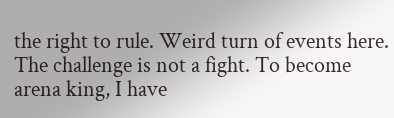the right to rule. Weird turn of events here. The challenge is not a fight. To become arena king, I have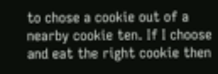to chose a cookie out of a nearby cookie ten. If I choose and eat the right cookie then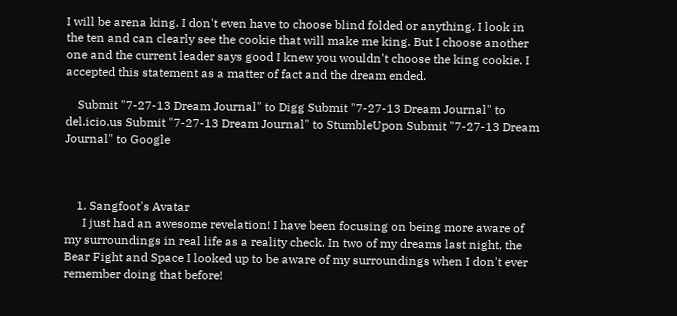I will be arena king. I don't even have to choose blind folded or anything. I look in the ten and can clearly see the cookie that will make me king. But I choose another one and the current leader says good I knew you wouldn't choose the king cookie. I accepted this statement as a matter of fact and the dream ended.

    Submit "7-27-13 Dream Journal" to Digg Submit "7-27-13 Dream Journal" to del.icio.us Submit "7-27-13 Dream Journal" to StumbleUpon Submit "7-27-13 Dream Journal" to Google



    1. Sangfoot's Avatar
      I just had an awesome revelation! I have been focusing on being more aware of my surroundings in real life as a reality check. In two of my dreams last night, the Bear Fight and Space I looked up to be aware of my surroundings when I don't ever remember doing that before!